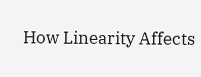How Linearity Affects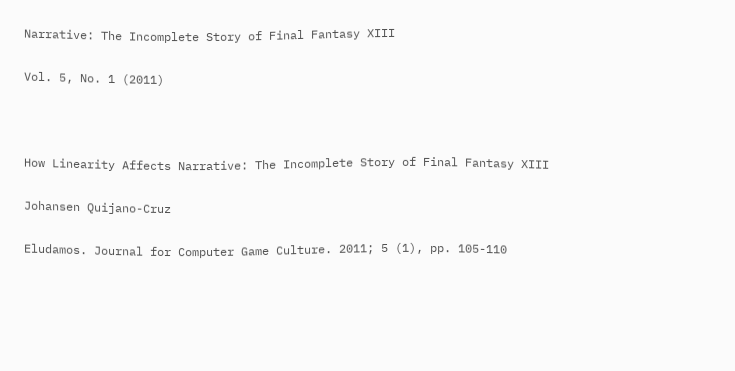Narrative: The Incomplete Story of Final Fantasy XIII

Vol. 5, No. 1 (2011)



How Linearity Affects Narrative: The Incomplete Story of Final Fantasy XIII

Johansen Quijano-Cruz

Eludamos. Journal for Computer Game Culture. 2011; 5 (1), pp. 105-110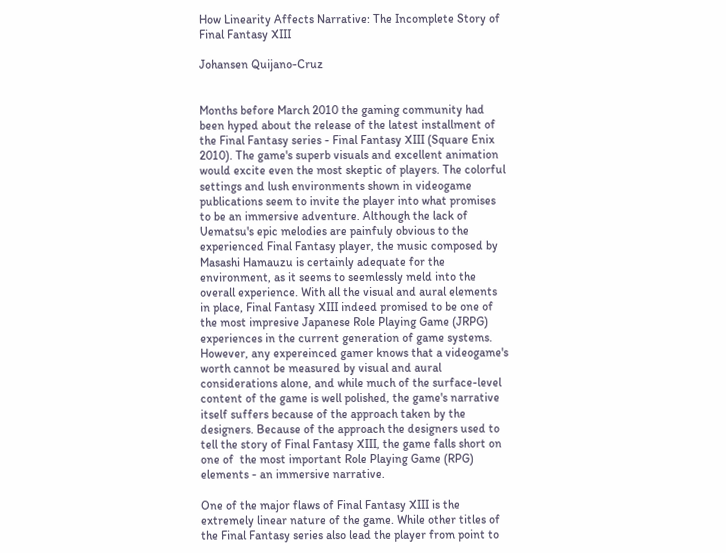How Linearity Affects Narrative: The Incomplete Story of Final Fantasy XIII

Johansen Quijano-Cruz


Months before March 2010 the gaming community had been hyped about the release of the latest installment of the Final Fantasy series - Final Fantasy XIII (Square Enix 2010). The game's superb visuals and excellent animation would excite even the most skeptic of players. The colorful settings and lush environments shown in videogame publications seem to invite the player into what promises to be an immersive adventure. Although the lack of Uematsu's epic melodies are painfuly obvious to the experienced Final Fantasy player, the music composed by Masashi Hamauzu is certainly adequate for the environment, as it seems to seemlessly meld into the overall experience. With all the visual and aural elements in place, Final Fantasy XIII indeed promised to be one of the most impresive Japanese Role Playing Game (JRPG) experiences in the current generation of game systems. However, any expereinced gamer knows that a videogame's worth cannot be measured by visual and aural considerations alone, and while much of the surface-level content of the game is well polished, the game's narrative itself suffers because of the approach taken by the designers. Because of the approach the designers used to tell the story of Final Fantasy XIII, the game falls short on one of  the most important Role Playing Game (RPG) elements - an immersive narrative.

One of the major flaws of Final Fantasy XIII is the extremely linear nature of the game. While other titles of the Final Fantasy series also lead the player from point to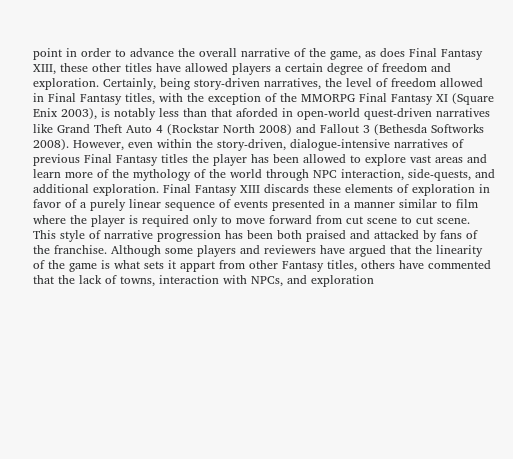point in order to advance the overall narrative of the game, as does Final Fantasy XIII, these other titles have allowed players a certain degree of freedom and exploration. Certainly, being story-driven narratives, the level of freedom allowed in Final Fantasy titles, with the exception of the MMORPG Final Fantasy XI (Square Enix 2003), is notably less than that aforded in open-world quest-driven narratives like Grand Theft Auto 4 (Rockstar North 2008) and Fallout 3 (Bethesda Softworks 2008). However, even within the story-driven, dialogue-intensive narratives of previous Final Fantasy titles the player has been allowed to explore vast areas and learn more of the mythology of the world through NPC interaction, side-quests, and additional exploration. Final Fantasy XIII discards these elements of exploration in favor of a purely linear sequence of events presented in a manner similar to film where the player is required only to move forward from cut scene to cut scene. This style of narrative progression has been both praised and attacked by fans of the franchise. Although some players and reviewers have argued that the linearity of the game is what sets it appart from other Fantasy titles, others have commented that the lack of towns, interaction with NPCs, and exploration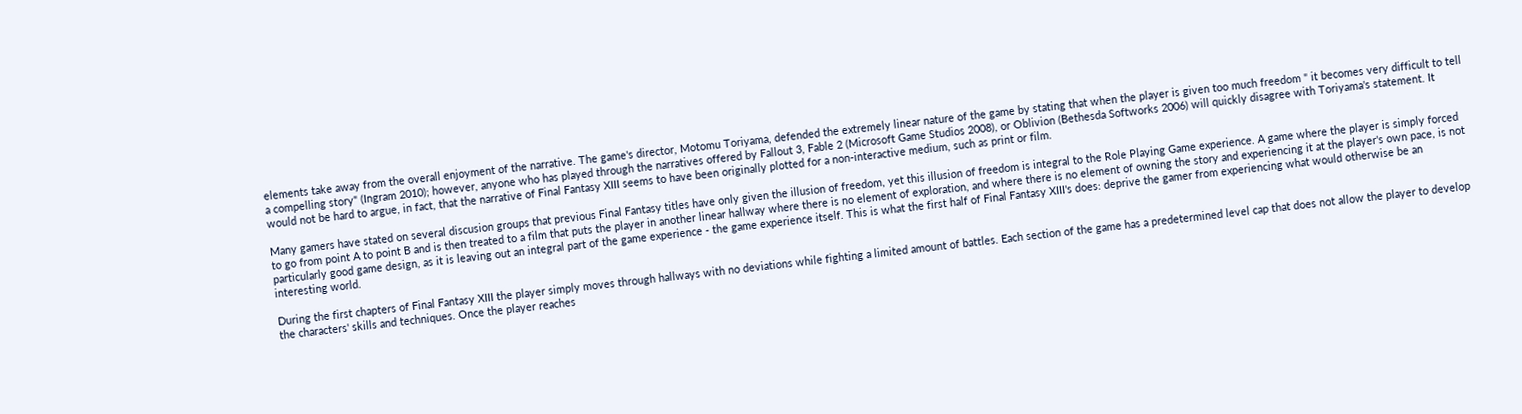elements take away from the overall enjoyment of the narrative. The game's director, Motomu Toriyama, defended the extremely linear nature of the game by stating that when the player is given too much freedom " it becomes very difficult to tell a compelling story" (Ingram 2010); however, anyone who has played through the narratives offered by Fallout 3, Fable 2 (Microsoft Game Studios 2008), or Oblivion (Bethesda Softworks 2006) will quickly disagree with Toriyama's statement. It would not be hard to argue, in fact, that the narrative of Final Fantasy XIII seems to have been originally plotted for a non-interactive medium, such as print or film.

Many gamers have stated on several discusion groups that previous Final Fantasy titles have only given the illusion of freedom, yet this illusion of freedom is integral to the Role Playing Game experience. A game where the player is simply forced to go from point A to point B and is then treated to a film that puts the player in another linear hallway where there is no element of exploration, and where there is no element of owning the story and experiencing it at the player's own pace, is not particularly good game design, as it is leaving out an integral part of the game experience - the game experience itself. This is what the first half of Final Fantasy XIII's does: deprive the gamer from experiencing what would otherwise be an interesting world.

During the first chapters of Final Fantasy XIII the player simply moves through hallways with no deviations while fighting a limited amount of battles. Each section of the game has a predetermined level cap that does not allow the player to develop the characters' skills and techniques. Once the player reaches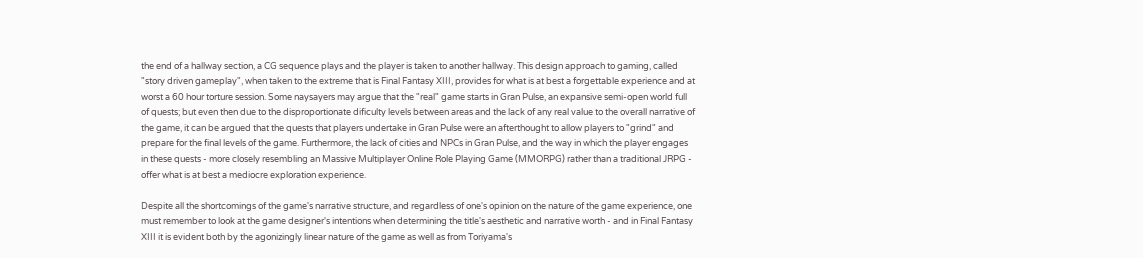the end of a hallway section, a CG sequence plays and the player is taken to another hallway. This design approach to gaming, called "story driven gameplay", when taken to the extreme that is Final Fantasy XIII, provides for what is at best a forgettable experience and at worst a 60 hour torture session. Some naysayers may argue that the "real" game starts in Gran Pulse, an expansive semi-open world full of quests; but even then due to the disproportionate dificulty levels between areas and the lack of any real value to the overall narrative of the game, it can be argued that the quests that players undertake in Gran Pulse were an afterthought to allow players to "grind" and prepare for the final levels of the game. Furthermore, the lack of cities and NPCs in Gran Pulse, and the way in which the player engages in these quests - more closely resembling an Massive Multiplayer Online Role Playing Game (MMORPG) rather than a traditional JRPG - offer what is at best a mediocre exploration experience.

Despite all the shortcomings of the game's narrative structure, and regardless of one's opinion on the nature of the game experience, one must remember to look at the game designer's intentions when determining the title's aesthetic and narrative worth - and in Final Fantasy XIII it is evident both by the agonizingly linear nature of the game as well as from Toriyama's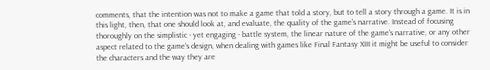comments, that the intention was not to make a game that told a story, but to tell a story through a game. It is in this light, then, that one should look at, and evaluate, the quality of the game's narrative. Instead of focusing thoroughly on the simplistic - yet engaging - battle system, the linear nature of the game's narrative, or any other aspect related to the game's design, when dealing with games like Final Fantasy XIII it might be useful to consider the characters and the way they are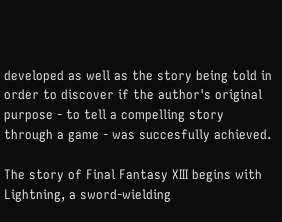developed as well as the story being told in order to discover if the author's original purpose - to tell a compelling story through a game - was succesfully achieved.

The story of Final Fantasy XIII begins with Lightning, a sword-wielding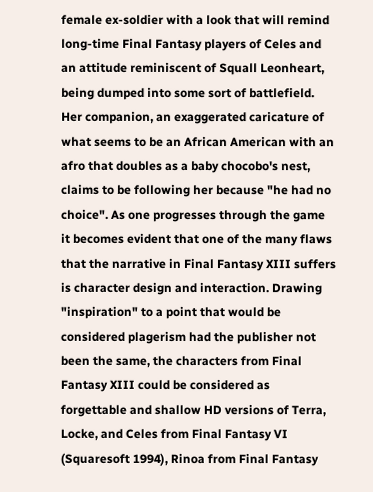female ex-soldier with a look that will remind long-time Final Fantasy players of Celes and an attitude reminiscent of Squall Leonheart, being dumped into some sort of battlefield. Her companion, an exaggerated caricature of what seems to be an African American with an afro that doubles as a baby chocobo's nest, claims to be following her because "he had no choice". As one progresses through the game it becomes evident that one of the many flaws that the narrative in Final Fantasy XIII suffers is character design and interaction. Drawing "inspiration" to a point that would be considered plagerism had the publisher not been the same, the characters from Final Fantasy XIII could be considered as forgettable and shallow HD versions of Terra, Locke, and Celes from Final Fantasy VI (Squaresoft 1994), Rinoa from Final Fantasy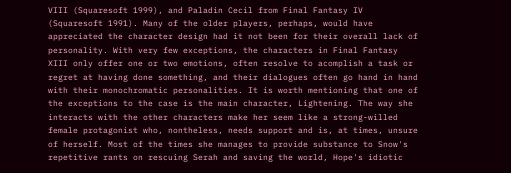VIII (Squaresoft 1999), and Paladin Cecil from Final Fantasy IV (Squaresoft 1991). Many of the older players, perhaps, would have appreciated the character design had it not been for their overall lack of personality. With very few exceptions, the characters in Final Fantasy XIII only offer one or two emotions, often resolve to acomplish a task or regret at having done something, and their dialogues often go hand in hand with their monochromatic personalities. It is worth mentioning that one of the exceptions to the case is the main character, Lightening. The way she interacts with the other characters make her seem like a strong-willed female protagonist who, nontheless, needs support and is, at times, unsure of herself. Most of the times she manages to provide substance to Snow's repetitive rants on rescuing Serah and saving the world, Hope's idiotic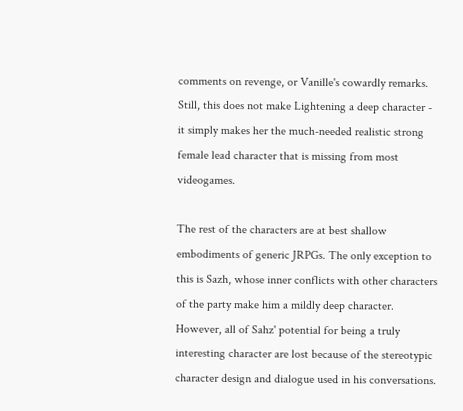comments on revenge, or Vanille's cowardly remarks. Still, this does not make Lightening a deep character - it simply makes her the much-needed realistic strong female lead character that is missing from most videogames.

The rest of the characters are at best shallow embodiments of generic JRPGs. The only exception to this is Sazh, whose inner conflicts with other characters of the party make him a mildly deep character. However, all of Sahz' potential for being a truly interesting character are lost because of the stereotypic character design and dialogue used in his conversations.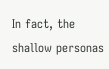In fact, the shallow personas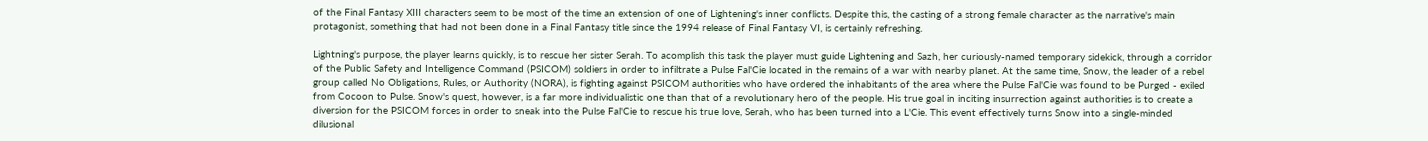of the Final Fantasy XIII characters seem to be most of the time an extension of one of Lightening's inner conflicts. Despite this, the casting of a strong female character as the narrative's main protagonist, something that had not been done in a Final Fantasy title since the 1994 release of Final Fantasy VI, is certainly refreshing.

Lightning's purpose, the player learns quickly, is to rescue her sister Serah. To acomplish this task the player must guide Lightening and Sazh, her curiously-named temporary sidekick, through a corridor of the Public Safety and Intelligence Command (PSICOM) soldiers in order to infiltrate a Pulse Fal'Cie located in the remains of a war with nearby planet. At the same time, Snow, the leader of a rebel group called No Obligations, Rules, or Authority (NORA), is fighting against PSICOM authorities who have ordered the inhabitants of the area where the Pulse Fal'Cie was found to be Purged - exiled from Cocoon to Pulse. Snow's quest, however, is a far more individualistic one than that of a revolutionary hero of the people. His true goal in inciting insurrection against authorities is to create a diversion for the PSICOM forces in order to sneak into the Pulse Fal'Cie to rescue his true love, Serah, who has been turned into a L'Cie. This event effectively turns Snow into a single-minded dilusional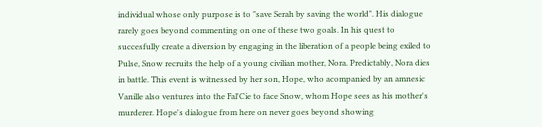individual whose only purpose is to "save Serah by saving the world". His dialogue rarely goes beyond commenting on one of these two goals. In his quest to succesfully create a diversion by engaging in the liberation of a people being exiled to Pulse, Snow recruits the help of a young civilian mother, Nora. Predictably, Nora dies in battle. This event is witnessed by her son, Hope, who acompanied by an amnesic Vanille also ventures into the Fal'Cie to face Snow, whom Hope sees as his mother's murderer. Hope's dialogue from here on never goes beyond showing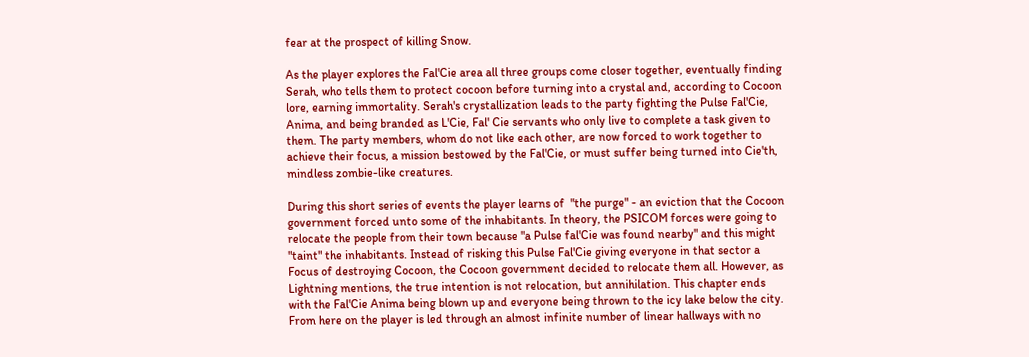fear at the prospect of killing Snow.

As the player explores the Fal'Cie area all three groups come closer together, eventually finding Serah, who tells them to protect cocoon before turning into a crystal and, according to Cocoon lore, earning immortality. Serah's crystallization leads to the party fighting the Pulse Fal'Cie, Anima, and being branded as L'Cie, Fal' Cie servants who only live to complete a task given to them. The party members, whom do not like each other, are now forced to work together to achieve their focus, a mission bestowed by the Fal'Cie, or must suffer being turned into Cie'th, mindless zombie-like creatures.

During this short series of events the player learns of  "the purge" - an eviction that the Cocoon government forced unto some of the inhabitants. In theory, the PSICOM forces were going to relocate the people from their town because "a Pulse fal'Cie was found nearby" and this might "taint" the inhabitants. Instead of risking this Pulse Fal'Cie giving everyone in that sector a Focus of destroying Cocoon, the Cocoon government decided to relocate them all. However, as Lightning mentions, the true intention is not relocation, but annihilation. This chapter ends with the Fal'Cie Anima being blown up and everyone being thrown to the icy lake below the city. From here on the player is led through an almost infinite number of linear hallways with no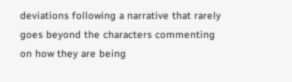deviations following a narrative that rarely goes beyond the characters commenting on how they are being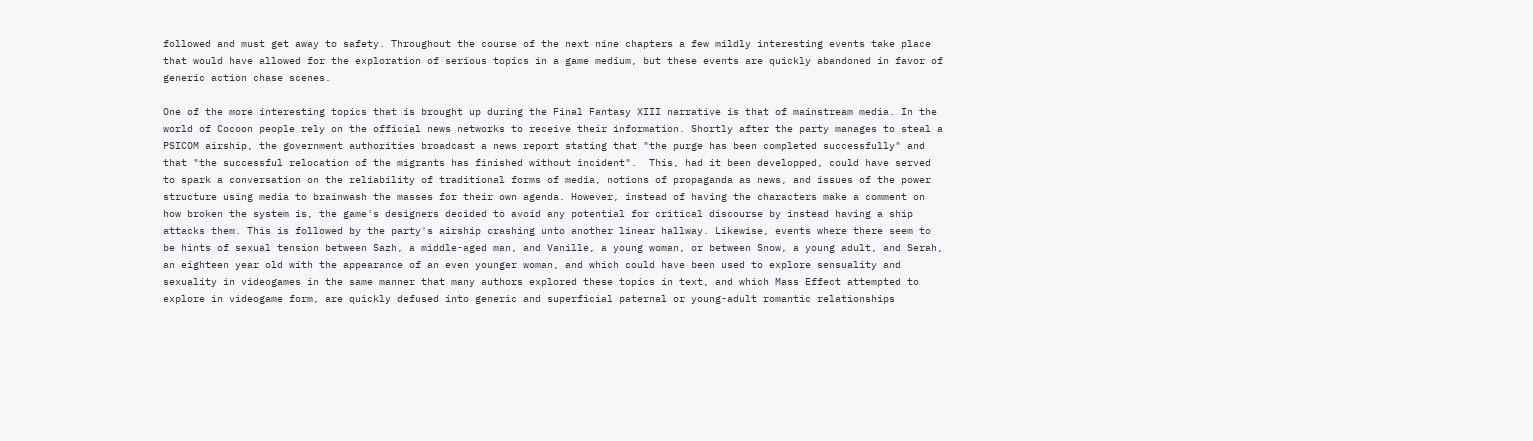followed and must get away to safety. Throughout the course of the next nine chapters a few mildly interesting events take place that would have allowed for the exploration of serious topics in a game medium, but these events are quickly abandoned in favor of generic action chase scenes.

One of the more interesting topics that is brought up during the Final Fantasy XIII narrative is that of mainstream media. In the world of Cocoon people rely on the official news networks to receive their information. Shortly after the party manages to steal a PSICOM airship, the government authorities broadcast a news report stating that "the purge has been completed successfully" and that "the successful relocation of the migrants has finished without incident".  This, had it been developped, could have served to spark a conversation on the reliability of traditional forms of media, notions of propaganda as news, and issues of the power structure using media to brainwash the masses for their own agenda. However, instead of having the characters make a comment on how broken the system is, the game's designers decided to avoid any potential for critical discourse by instead having a ship attacks them. This is followed by the party's airship crashing unto another linear hallway. Likewise, events where there seem to be hints of sexual tension between Sazh, a middle-aged man, and Vanille, a young woman, or between Snow, a young adult, and Serah, an eighteen year old with the appearance of an even younger woman, and which could have been used to explore sensuality and sexuality in videogames in the same manner that many authors explored these topics in text, and which Mass Effect attempted to explore in videogame form, are quickly defused into generic and superficial paternal or young-adult romantic relationships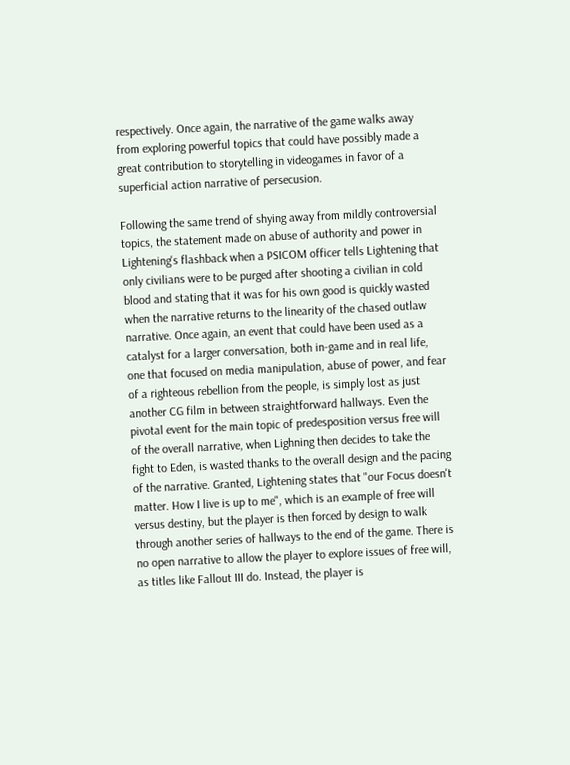respectively. Once again, the narrative of the game walks away from exploring powerful topics that could have possibly made a great contribution to storytelling in videogames in favor of a superficial action narrative of persecusion.

Following the same trend of shying away from mildly controversial topics, the statement made on abuse of authority and power in Lightening's flashback when a PSICOM officer tells Lightening that only civilians were to be purged after shooting a civilian in cold blood and stating that it was for his own good is quickly wasted when the narrative returns to the linearity of the chased outlaw narrative. Once again, an event that could have been used as a catalyst for a larger conversation, both in-game and in real life, one that focused on media manipulation, abuse of power, and fear of a righteous rebellion from the people, is simply lost as just another CG film in between straightforward hallways. Even the pivotal event for the main topic of predesposition versus free will of the overall narrative, when Lighning then decides to take the fight to Eden, is wasted thanks to the overall design and the pacing of the narrative. Granted, Lightening states that "our Focus doesn't matter. How I live is up to me", which is an example of free will versus destiny, but the player is then forced by design to walk through another series of hallways to the end of the game. There is no open narrative to allow the player to explore issues of free will, as titles like Fallout III do. Instead, the player is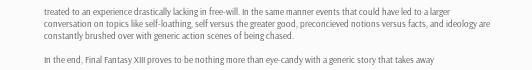treated to an experience drastically lacking in free-will. In the same manner events that could have led to a larger conversation on topics like self-loathing, self versus the greater good, preconcieved notions versus facts, and ideology are constantly brushed over with generic action scenes of being chased.

In the end, Final Fantasy XIII proves to be nothing more than eye-candy with a generic story that takes away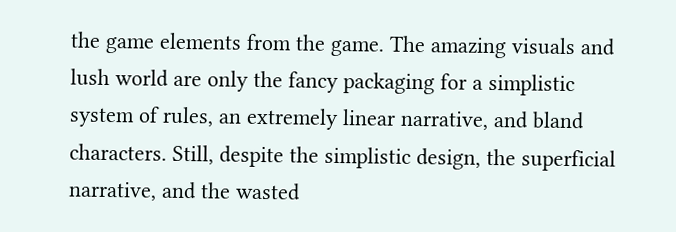the game elements from the game. The amazing visuals and lush world are only the fancy packaging for a simplistic system of rules, an extremely linear narrative, and bland characters. Still, despite the simplistic design, the superficial narrative, and the wasted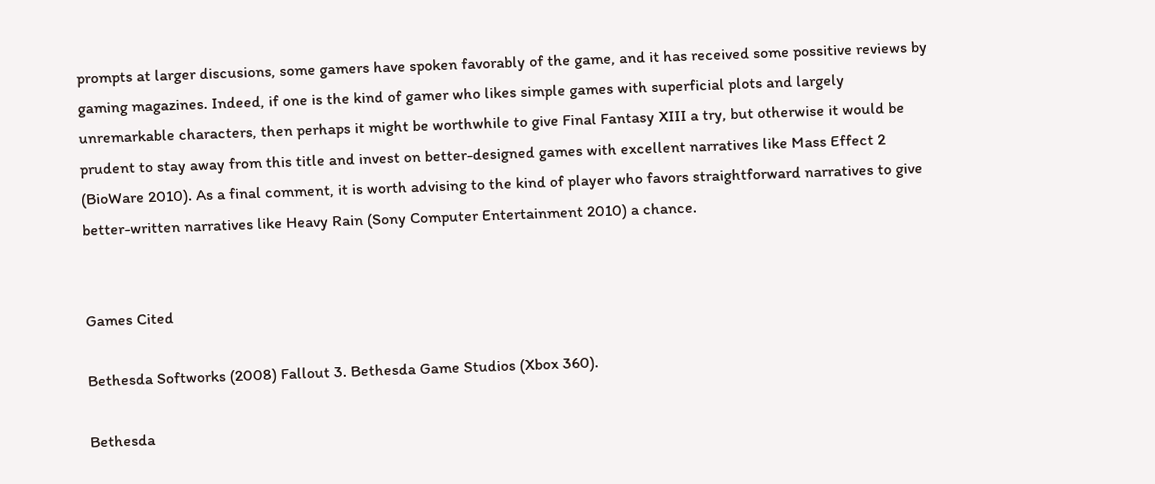prompts at larger discusions, some gamers have spoken favorably of the game, and it has received some possitive reviews by gaming magazines. Indeed, if one is the kind of gamer who likes simple games with superficial plots and largely unremarkable characters, then perhaps it might be worthwhile to give Final Fantasy XIII a try, but otherwise it would be prudent to stay away from this title and invest on better-designed games with excellent narratives like Mass Effect 2 (BioWare 2010). As a final comment, it is worth advising to the kind of player who favors straightforward narratives to give better-written narratives like Heavy Rain (Sony Computer Entertainment 2010) a chance.


Games Cited

Bethesda Softworks (2008) Fallout 3. Bethesda Game Studios (Xbox 360).

Bethesda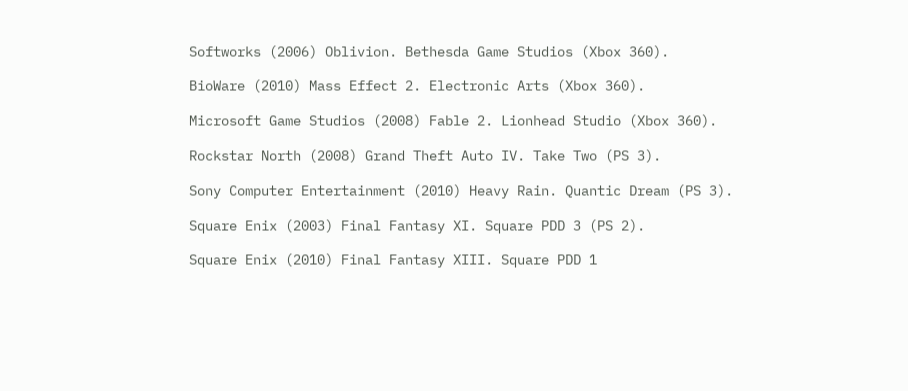Softworks (2006) Oblivion. Bethesda Game Studios (Xbox 360).

BioWare (2010) Mass Effect 2. Electronic Arts (Xbox 360).

Microsoft Game Studios (2008) Fable 2. Lionhead Studio (Xbox 360).

Rockstar North (2008) Grand Theft Auto IV. Take Two (PS 3).

Sony Computer Entertainment (2010) Heavy Rain. Quantic Dream (PS 3).

Square Enix (2003) Final Fantasy XI. Square PDD 3 (PS 2).

Square Enix (2010) Final Fantasy XIII. Square PDD 1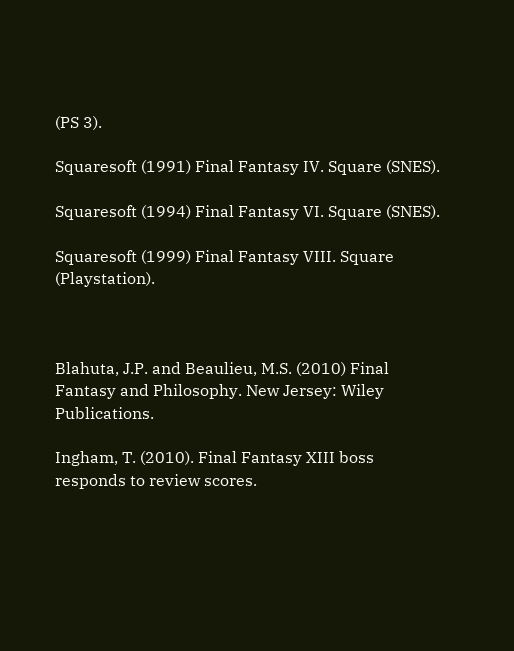(PS 3).

Squaresoft (1991) Final Fantasy IV. Square (SNES).

Squaresoft (1994) Final Fantasy VI. Square (SNES).

Squaresoft (1999) Final Fantasy VIII. Square (Playstation).



Blahuta, J.P. and Beaulieu, M.S. (2010) Final Fantasy and Philosophy. New Jersey: Wiley Publications.

Ingham, T. (2010). Final Fantasy XIII boss responds to review scores.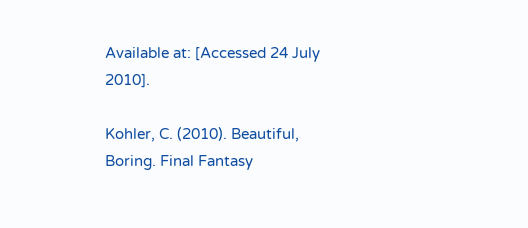Available at: [Accessed 24 July 2010].

Kohler, C. (2010). Beautiful, Boring. Final Fantasy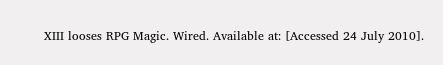XIII looses RPG Magic. Wired. Available at: [Accessed 24 July 2010].